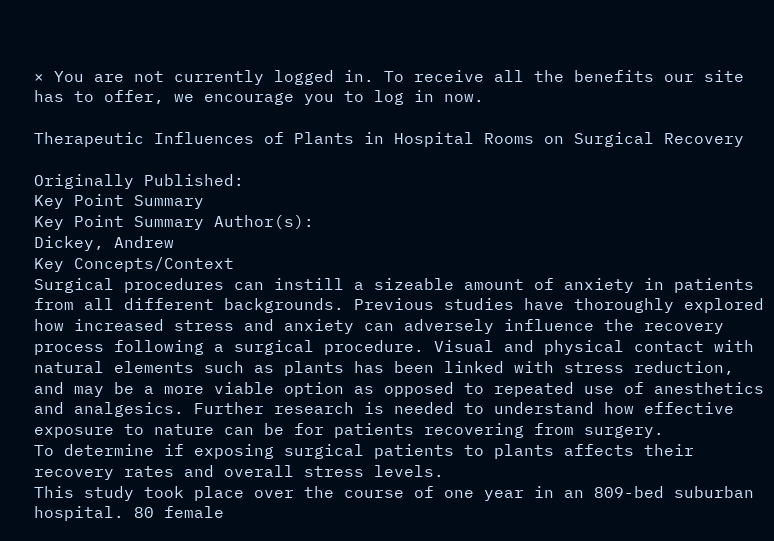× You are not currently logged in. To receive all the benefits our site has to offer, we encourage you to log in now.

Therapeutic Influences of Plants in Hospital Rooms on Surgical Recovery

Originally Published:
Key Point Summary
Key Point Summary Author(s):
Dickey, Andrew
Key Concepts/Context
Surgical procedures can instill a sizeable amount of anxiety in patients from all different backgrounds. Previous studies have thoroughly explored how increased stress and anxiety can adversely influence the recovery process following a surgical procedure. Visual and physical contact with natural elements such as plants has been linked with stress reduction, and may be a more viable option as opposed to repeated use of anesthetics and analgesics. Further research is needed to understand how effective exposure to nature can be for patients recovering from surgery.
To determine if exposing surgical patients to plants affects their recovery rates and overall stress levels.
This study took place over the course of one year in an 809-bed suburban hospital. 80 female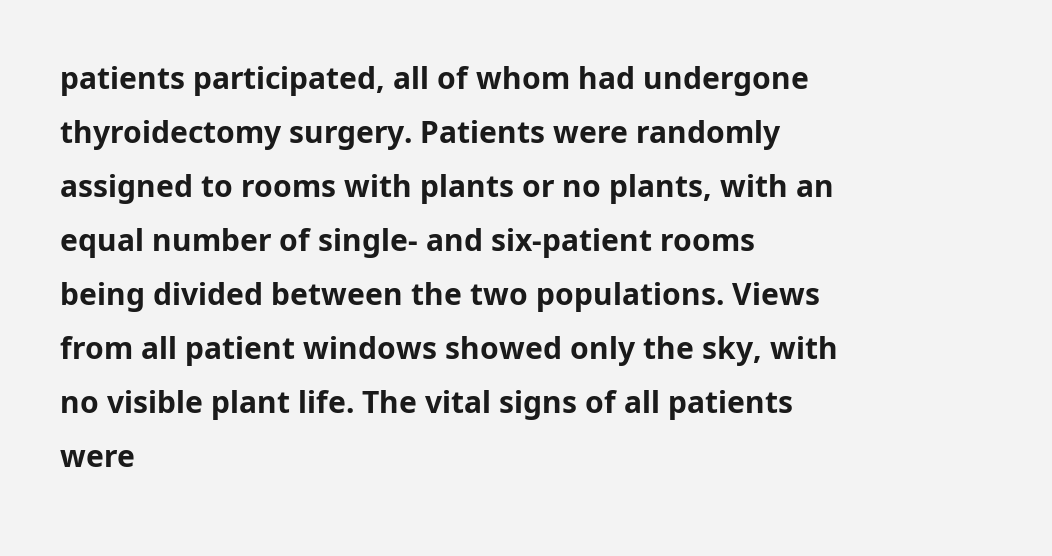patients participated, all of whom had undergone thyroidectomy surgery. Patients were randomly assigned to rooms with plants or no plants, with an equal number of single- and six-patient rooms being divided between the two populations. Views from all patient windows showed only the sky, with no visible plant life. The vital signs of all patients were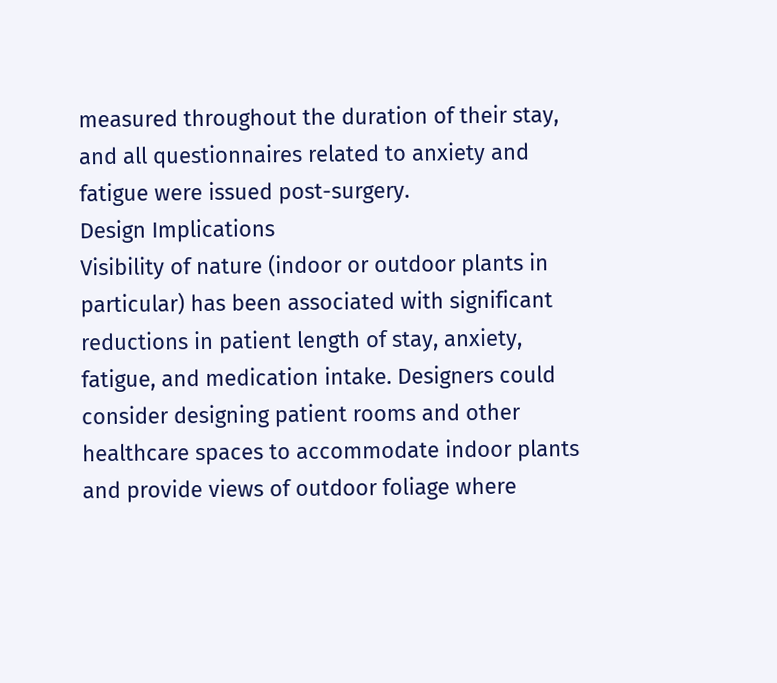measured throughout the duration of their stay, and all questionnaires related to anxiety and fatigue were issued post-surgery.
Design Implications
Visibility of nature (indoor or outdoor plants in particular) has been associated with significant reductions in patient length of stay, anxiety, fatigue, and medication intake. Designers could consider designing patient rooms and other healthcare spaces to accommodate indoor plants and provide views of outdoor foliage where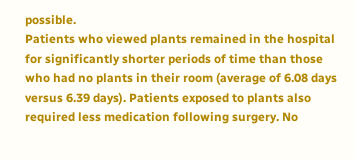possible.
Patients who viewed plants remained in the hospital for significantly shorter periods of time than those who had no plants in their room (average of 6.08 days versus 6.39 days). Patients exposed to plants also required less medication following surgery. No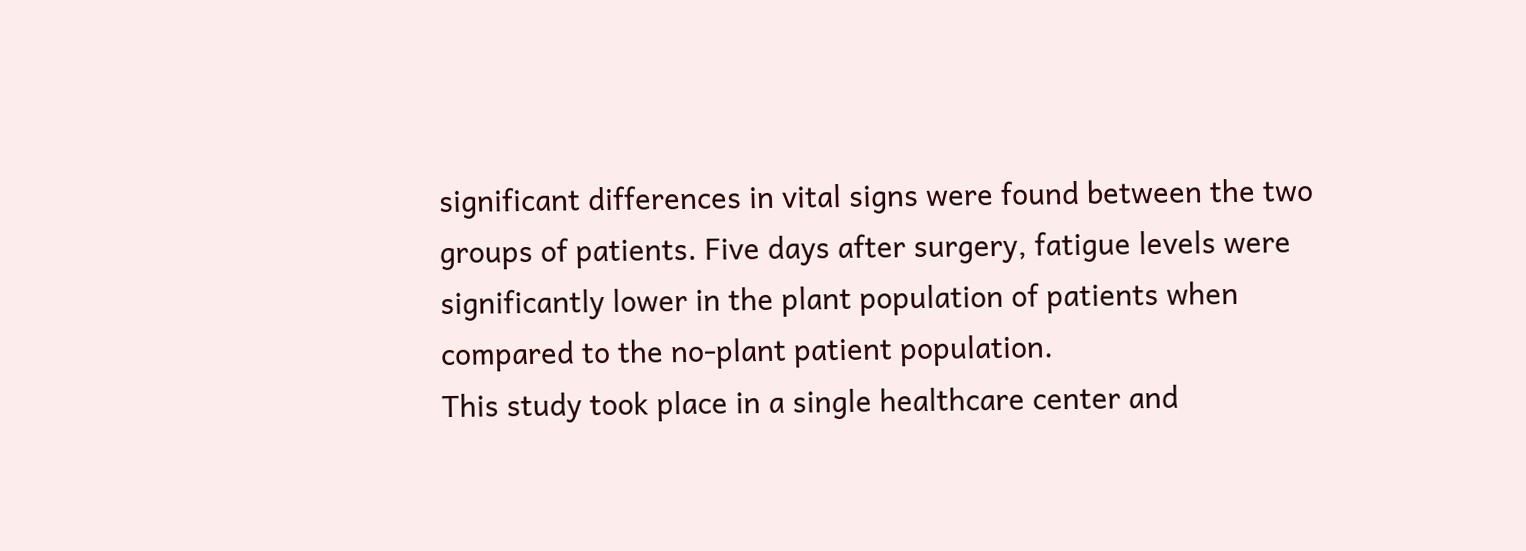significant differences in vital signs were found between the two groups of patients. Five days after surgery, fatigue levels were significantly lower in the plant population of patients when compared to the no-plant patient population.
This study took place in a single healthcare center and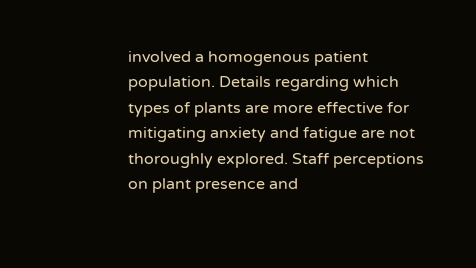involved a homogenous patient population. Details regarding which types of plants are more effective for mitigating anxiety and fatigue are not thoroughly explored. Staff perceptions on plant presence and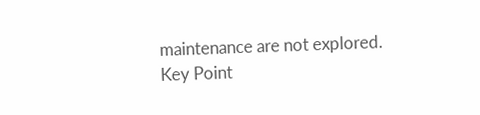maintenance are not explored.
Key Point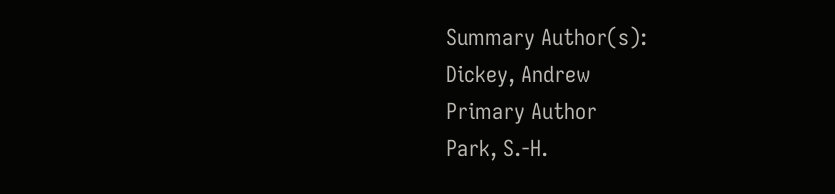Summary Author(s):
Dickey, Andrew
Primary Author
Park, S.-H.